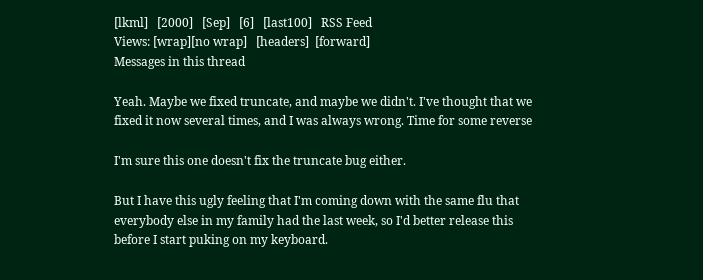[lkml]   [2000]   [Sep]   [6]   [last100]   RSS Feed
Views: [wrap][no wrap]   [headers]  [forward]
Messages in this thread

Yeah. Maybe we fixed truncate, and maybe we didn't. I've thought that we
fixed it now several times, and I was always wrong. Time for some reverse

I'm sure this one doesn't fix the truncate bug either.

But I have this ugly feeling that I'm coming down with the same flu that
everybody else in my family had the last week, so I'd better release this
before I start puking on my keyboard.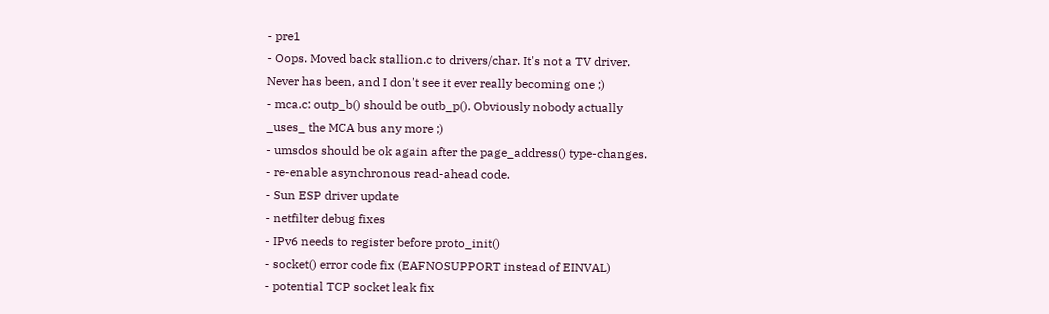- pre1
- Oops. Moved back stallion.c to drivers/char. It's not a TV driver.
Never has been, and I don't see it ever really becoming one ;)
- mca.c: outp_b() should be outb_p(). Obviously nobody actually
_uses_ the MCA bus any more ;)
- umsdos should be ok again after the page_address() type-changes.
- re-enable asynchronous read-ahead code.
- Sun ESP driver update
- netfilter debug fixes
- IPv6 needs to register before proto_init()
- socket() error code fix (EAFNOSUPPORT instead of EINVAL)
- potential TCP socket leak fix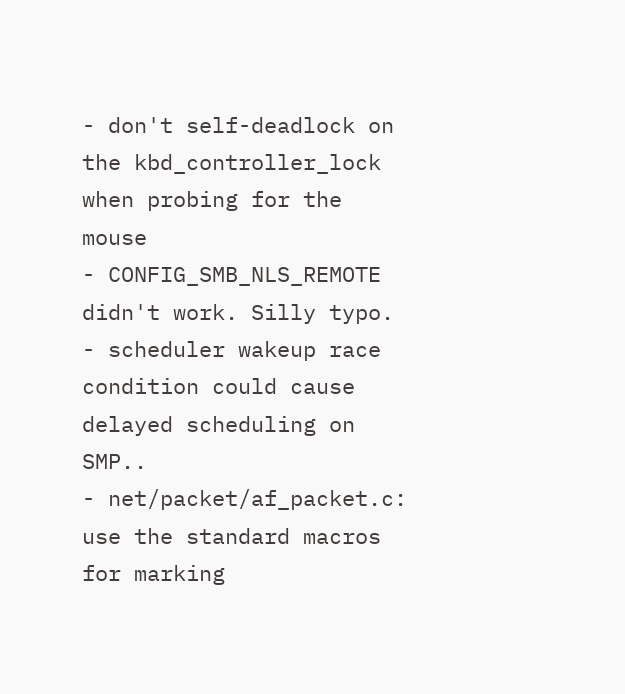- don't self-deadlock on the kbd_controller_lock when probing for the mouse
- CONFIG_SMB_NLS_REMOTE didn't work. Silly typo.
- scheduler wakeup race condition could cause delayed scheduling on SMP..
- net/packet/af_packet.c: use the standard macros for marking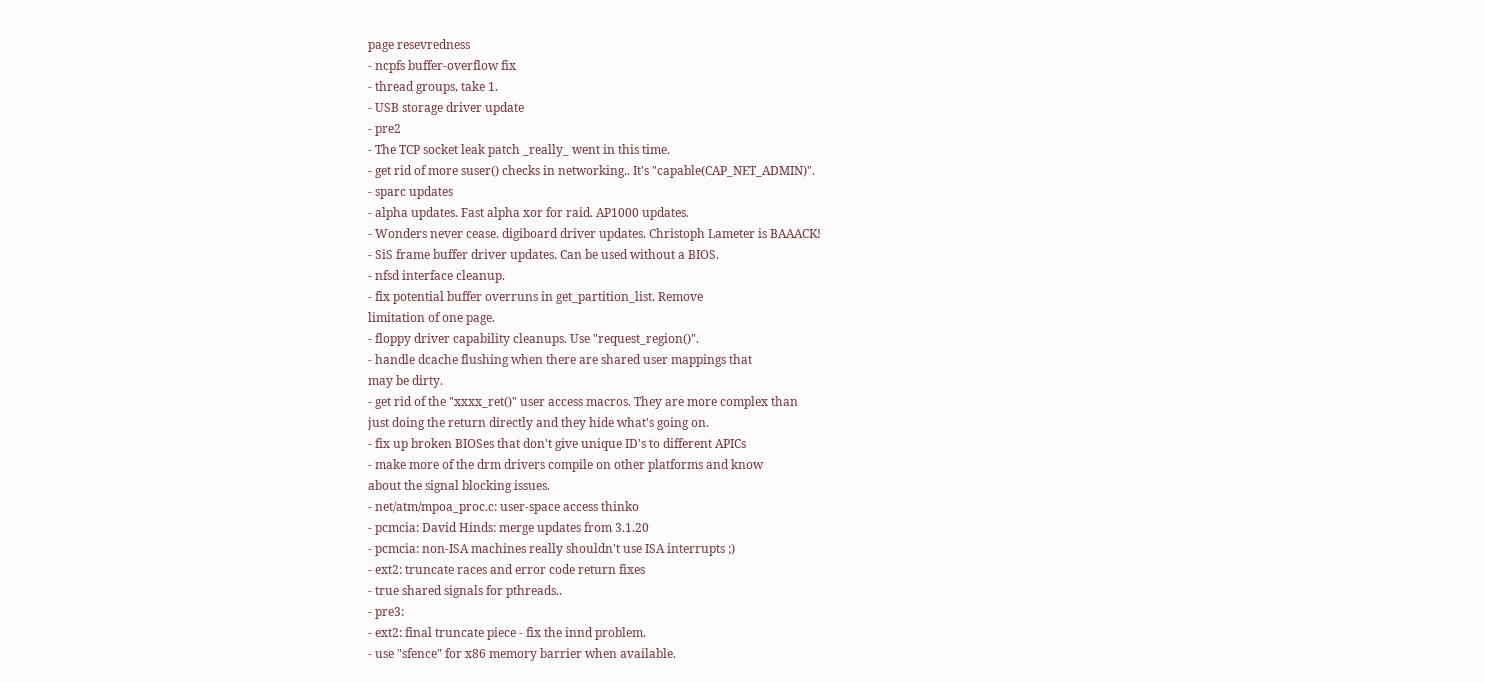page resevredness
- ncpfs buffer-overflow fix
- thread groups, take 1.
- USB storage driver update
- pre2
- The TCP socket leak patch _really_ went in this time.
- get rid of more suser() checks in networking.. It's "capable(CAP_NET_ADMIN)".
- sparc updates
- alpha updates. Fast alpha xor for raid. AP1000 updates.
- Wonders never cease. digiboard driver updates. Christoph Lameter is BAAACK!
- SiS frame buffer driver updates. Can be used without a BIOS.
- nfsd interface cleanup.
- fix potential buffer overruns in get_partition_list. Remove
limitation of one page.
- floppy driver capability cleanups. Use "request_region()".
- handle dcache flushing when there are shared user mappings that
may be dirty.
- get rid of the "xxxx_ret()" user access macros. They are more complex than
just doing the return directly and they hide what's going on.
- fix up broken BIOSes that don't give unique ID's to different APICs
- make more of the drm drivers compile on other platforms and know
about the signal blocking issues.
- net/atm/mpoa_proc.c: user-space access thinko
- pcmcia: David Hinds: merge updates from 3.1.20
- pcmcia: non-ISA machines really shouldn't use ISA interrupts ;)
- ext2: truncate races and error code return fixes
- true shared signals for pthreads..
- pre3:
- ext2: final truncate piece - fix the innd problem.
- use "sfence" for x86 memory barrier when available.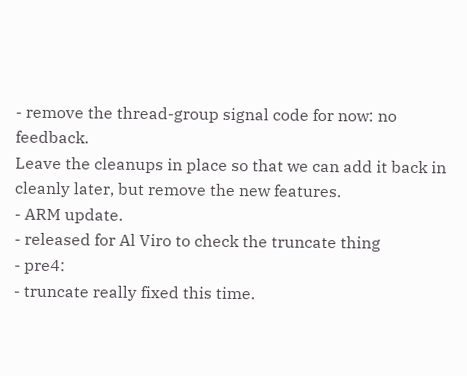- remove the thread-group signal code for now: no feedback.
Leave the cleanups in place so that we can add it back in
cleanly later, but remove the new features.
- ARM update.
- released for Al Viro to check the truncate thing
- pre4:
- truncate really fixed this time.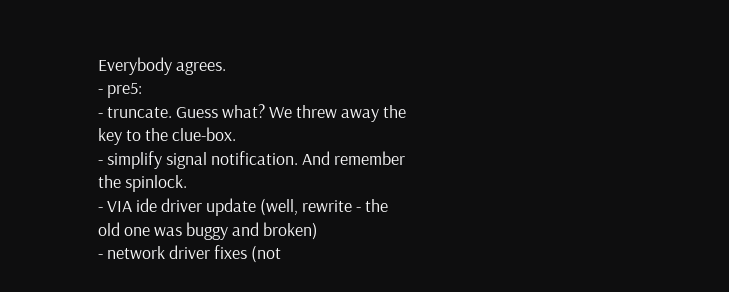Everybody agrees.
- pre5:
- truncate. Guess what? We threw away the key to the clue-box.
- simplify signal notification. And remember the spinlock.
- VIA ide driver update (well, rewrite - the old one was buggy and broken)
- network driver fixes (not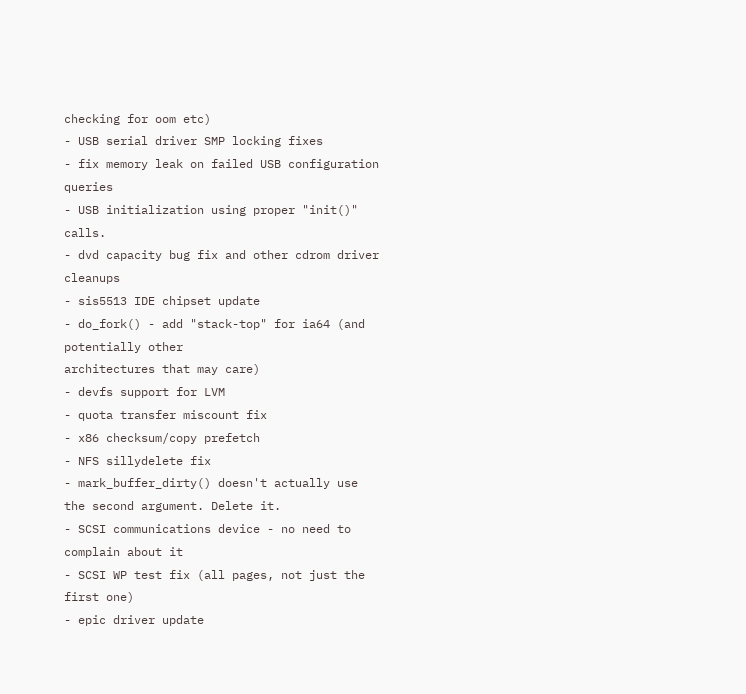checking for oom etc)
- USB serial driver SMP locking fixes
- fix memory leak on failed USB configuration queries
- USB initialization using proper "init()" calls.
- dvd capacity bug fix and other cdrom driver cleanups
- sis5513 IDE chipset update
- do_fork() - add "stack-top" for ia64 (and potentially other
architectures that may care)
- devfs support for LVM
- quota transfer miscount fix
- x86 checksum/copy prefetch
- NFS sillydelete fix
- mark_buffer_dirty() doesn't actually use the second argument. Delete it.
- SCSI communications device - no need to complain about it
- SCSI WP test fix (all pages, not just the first one)
- epic driver update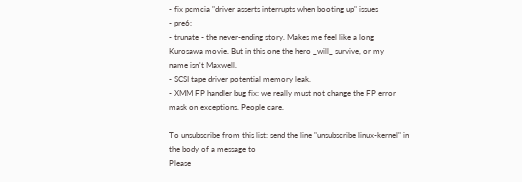- fix pcmcia "driver asserts interrupts when booting up" issues
- pre6:
- trunate - the never-ending story. Makes me feel like a long
Kurosawa movie. But in this one the hero _will_ survive, or my
name isn't Maxwell.
- SCSI tape driver potential memory leak.
- XMM FP handler bug fix: we really must not change the FP error
mask on exceptions. People care.

To unsubscribe from this list: send the line "unsubscribe linux-kernel" in
the body of a message to
Please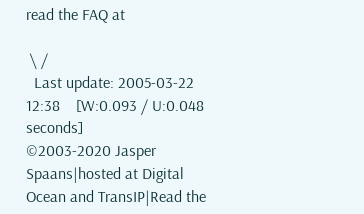read the FAQ at

 \ /
  Last update: 2005-03-22 12:38    [W:0.093 / U:0.048 seconds]
©2003-2020 Jasper Spaans|hosted at Digital Ocean and TransIP|Read the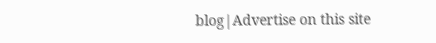blog|Advertise on this site